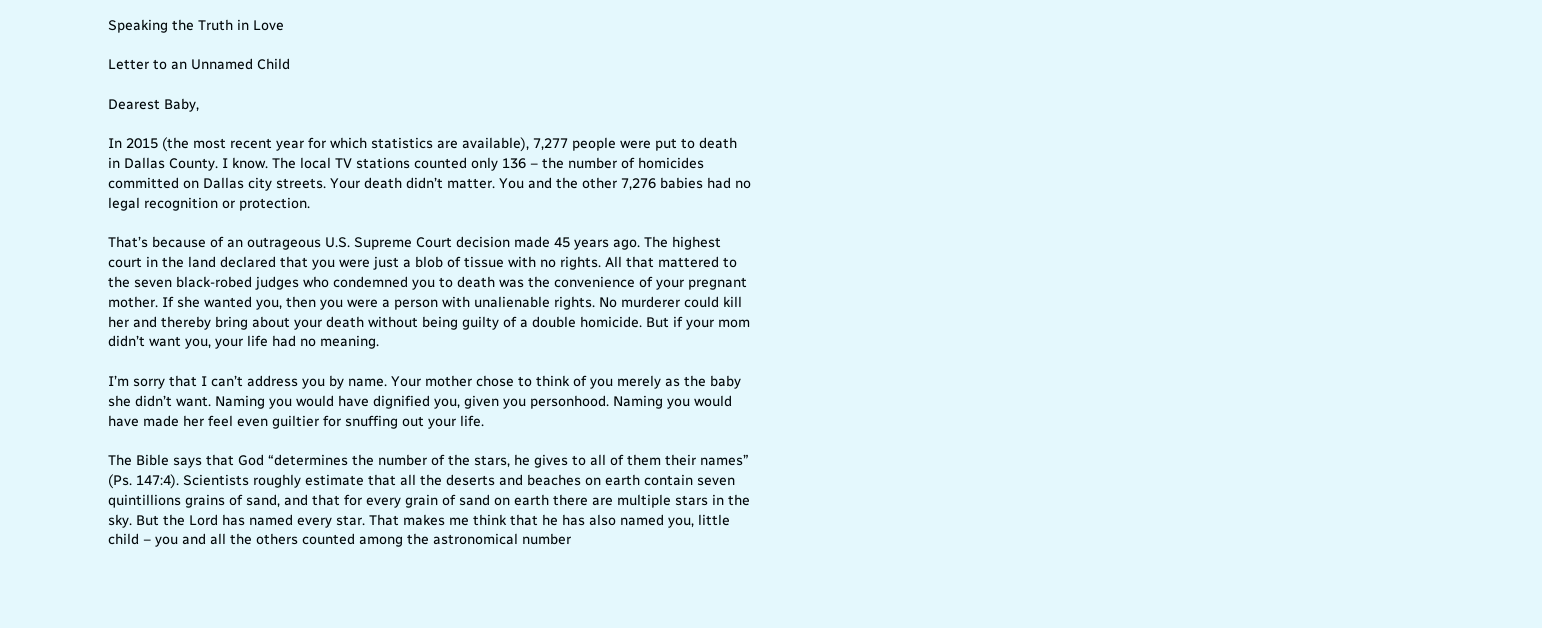Speaking the Truth in Love

Letter to an Unnamed Child

Dearest Baby,

In 2015 (the most recent year for which statistics are available), 7,277 people were put to death in Dallas County. I know. The local TV stations counted only 136 – the number of homicides committed on Dallas city streets. Your death didn’t matter. You and the other 7,276 babies had no legal recognition or protection.

That’s because of an outrageous U.S. Supreme Court decision made 45 years ago. The highest court in the land declared that you were just a blob of tissue with no rights. All that mattered to the seven black-robed judges who condemned you to death was the convenience of your pregnant mother. If she wanted you, then you were a person with unalienable rights. No murderer could kill her and thereby bring about your death without being guilty of a double homicide. But if your mom didn’t want you, your life had no meaning.

I’m sorry that I can’t address you by name. Your mother chose to think of you merely as the baby she didn’t want. Naming you would have dignified you, given you personhood. Naming you would have made her feel even guiltier for snuffing out your life.

The Bible says that God “determines the number of the stars, he gives to all of them their names” (Ps. 147:4). Scientists roughly estimate that all the deserts and beaches on earth contain seven quintillions grains of sand, and that for every grain of sand on earth there are multiple stars in the sky. But the Lord has named every star. That makes me think that he has also named you, little child – you and all the others counted among the astronomical number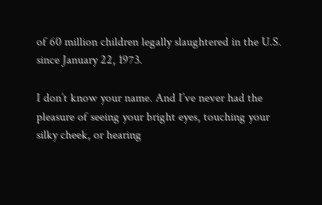of 60 million children legally slaughtered in the U.S. since January 22, 1973.

I don’t know your name. And I’ve never had the pleasure of seeing your bright eyes, touching your silky cheek, or hearing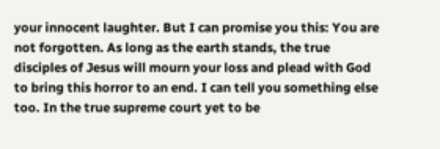your innocent laughter. But I can promise you this: You are not forgotten. As long as the earth stands, the true disciples of Jesus will mourn your loss and plead with God to bring this horror to an end. I can tell you something else too. In the true supreme court yet to be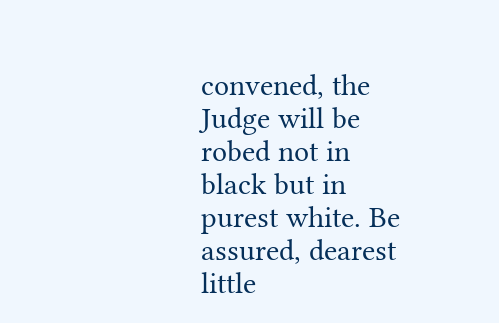convened, the Judge will be robed not in black but in purest white. Be assured, dearest little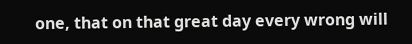one, that on that great day every wrong will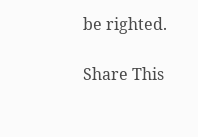be righted.

Share This